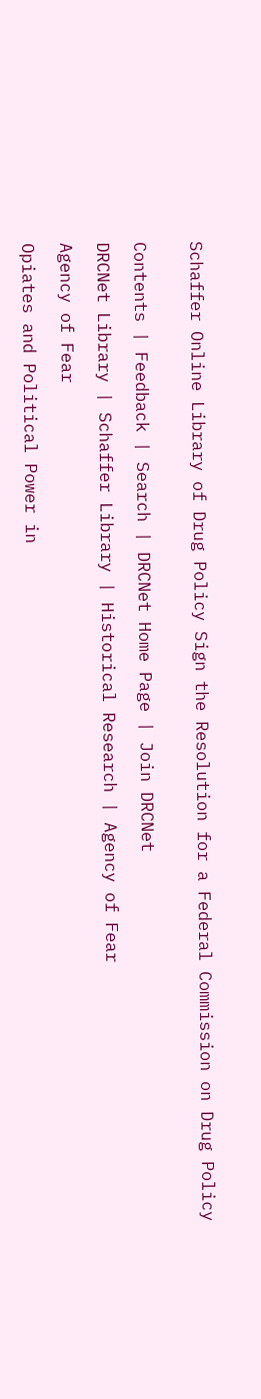Schaffer Online Library of Drug Policy Sign the Resolution for a Federal Commission on Drug Policy


Contents | Feedback | Search | DRCNet Home Page | Join DRCNet

DRCNet Library | Schaffer Library | Historical Research | Agency of Fear

Agency of Fear

Opiates and Political Power in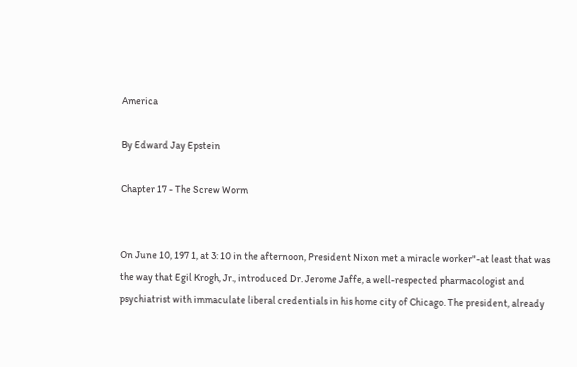America

By Edward Jay Epstein

Chapter 17 - The Screw Worm


On June 10, 197 1, at 3: 10 in the afternoon, President Nixon met a miracle worker"-at least that was the way that Egil Krogh, Jr., introduced Dr. Jerome Jaffe, a well-respected pharmacologist and psychiatrist with immaculate liberal credentials in his home city of Chicago. The president, already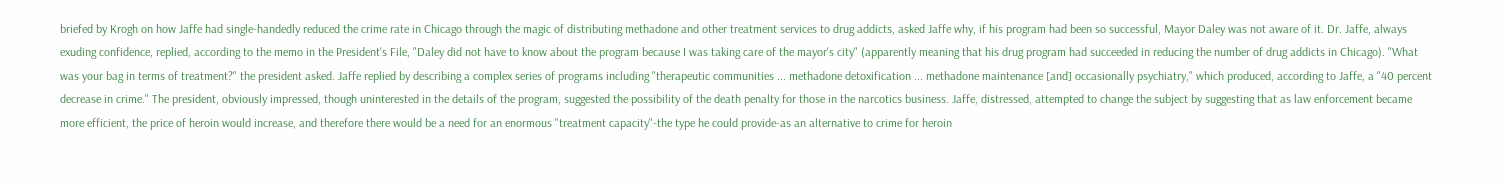briefed by Krogh on how Jaffe had single-handedly reduced the crime rate in Chicago through the magic of distributing methadone and other treatment services to drug addicts, asked Jaffe why, if his program had been so successful, Mayor Daley was not aware of it. Dr. Jaffe, always exuding confidence, replied, according to the memo in the President's File, "Daley did not have to know about the program because I was taking care of the mayor's city" (apparently meaning that his drug program had succeeded in reducing the number of drug addicts in Chicago). "What was your bag in terms of treatment?" the president asked. Jaffe replied by describing a complex series of programs including "therapeutic communities ... methadone detoxification ... methadone maintenance [and] occasionally psychiatry," which produced, according to Jaffe, a "40 percent decrease in crime." The president, obviously impressed, though uninterested in the details of the program, suggested the possibility of the death penalty for those in the narcotics business. Jaffe, distressed, attempted to change the subject by suggesting that as law enforcement became more efficient, the price of heroin would increase, and therefore there would be a need for an enormous "treatment capacity"-the type he could provide-as an alternative to crime for heroin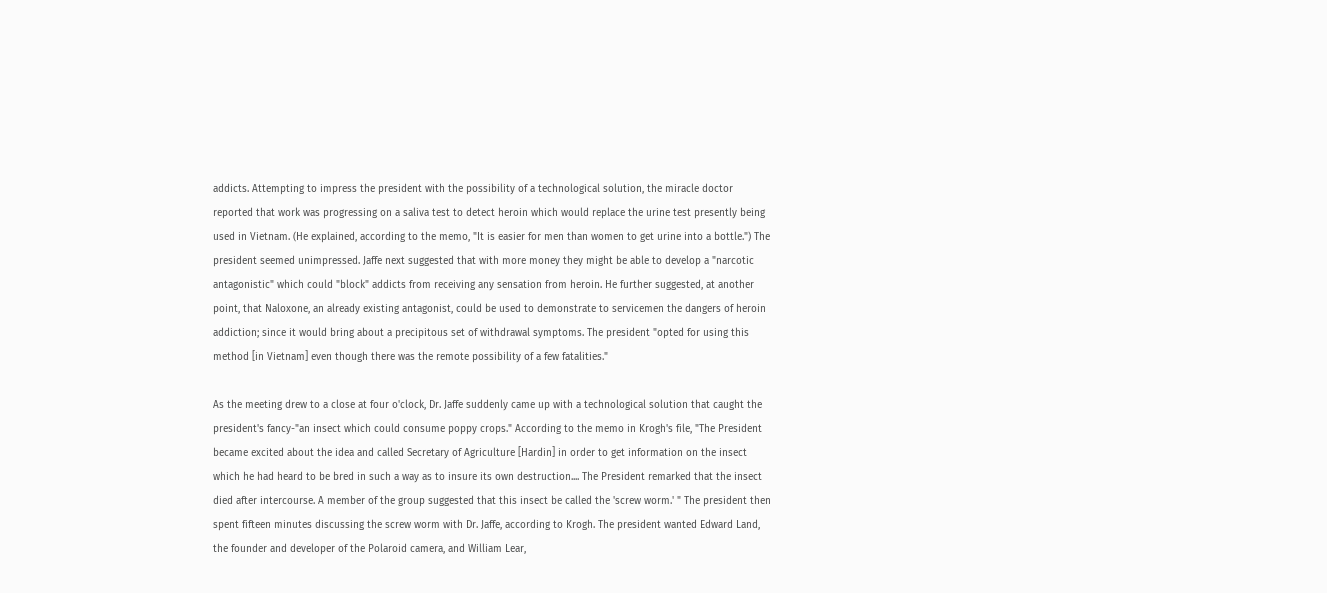addicts. Attempting to impress the president with the possibility of a technological solution, the miracle doctor reported that work was progressing on a saliva test to detect heroin which would replace the urine test presently being used in Vietnam. (He explained, according to the memo, "It is easier for men than women to get urine into a bottle.") The president seemed unimpressed. Jaffe next suggested that with more money they might be able to develop a "narcotic antagonistic" which could "block" addicts from receiving any sensation from heroin. He further suggested, at another point, that Naloxone, an already existing antagonist, could be used to demonstrate to servicemen the dangers of heroin addiction; since it would bring about a precipitous set of withdrawal symptoms. The president "opted for using this method [in Vietnam] even though there was the remote possibility of a few fatalities."

As the meeting drew to a close at four o'clock, Dr. Jaffe suddenly came up with a technological solution that caught the president's fancy-"an insect which could consume poppy crops." According to the memo in Krogh's file, "The President became excited about the idea and called Secretary of Agriculture [Hardin] in order to get information on the insect which he had heard to be bred in such a way as to insure its own destruction.... The President remarked that the insect died after intercourse. A member of the group suggested that this insect be called the 'screw worm.' " The president then spent fifteen minutes discussing the screw worm with Dr. Jaffe, according to Krogh. The president wanted Edward Land, the founder and developer of the Polaroid camera, and William Lear,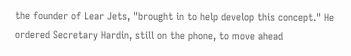the founder of Lear Jets, "brought in to help develop this concept." He ordered Secretary Hardin, still on the phone, to move ahead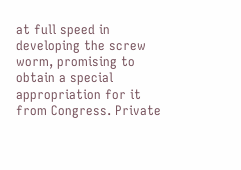at full speed in developing the screw worm, promising to obtain a special appropriation for it from Congress. Private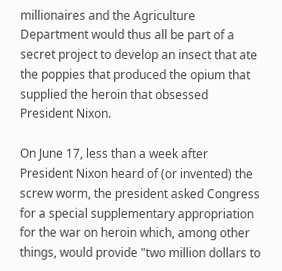millionaires and the Agriculture Department would thus all be part of a secret project to develop an insect that ate the poppies that produced the opium that supplied the heroin that obsessed President Nixon.

On June 17, less than a week after President Nixon heard of (or invented) the screw worm, the president asked Congress for a special supplementary appropriation for the war on heroin which, among other things, would provide "two million dollars to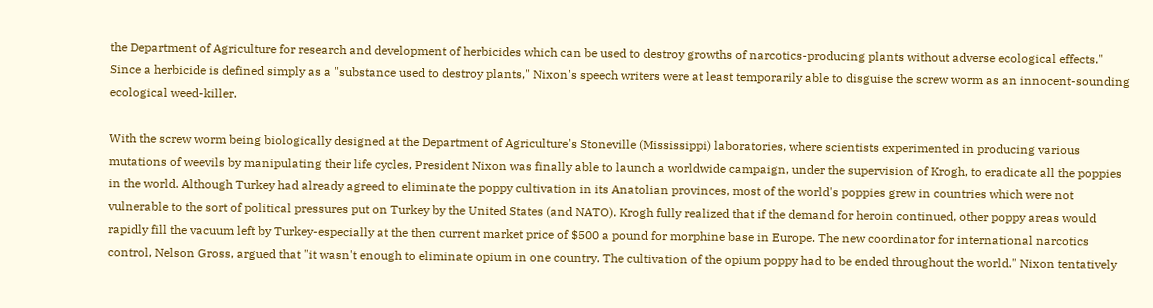the Department of Agriculture for research and development of herbicides which can be used to destroy growths of narcotics-producing plants without adverse ecological effects." Since a herbicide is defined simply as a "substance used to destroy plants," Nixon's speech writers were at least temporarily able to disguise the screw worm as an innocent-sounding ecological weed-killer.

With the screw worm being biologically designed at the Department of Agriculture's Stoneville (Mississippi) laboratories, where scientists experimented in producing various mutations of weevils by manipulating their life cycles, President Nixon was finally able to launch a worldwide campaign, under the supervision of Krogh, to eradicate all the poppies in the world. Although Turkey had already agreed to eliminate the poppy cultivation in its Anatolian provinces, most of the world's poppies grew in countries which were not vulnerable to the sort of political pressures put on Turkey by the United States (and NATO). Krogh fully realized that if the demand for heroin continued, other poppy areas would rapidly fill the vacuum left by Turkey-especially at the then current market price of $500 a pound for morphine base in Europe. The new coordinator for international narcotics control, Nelson Gross, argued that "it wasn't enough to eliminate opium in one country. The cultivation of the opium poppy had to be ended throughout the world." Nixon tentatively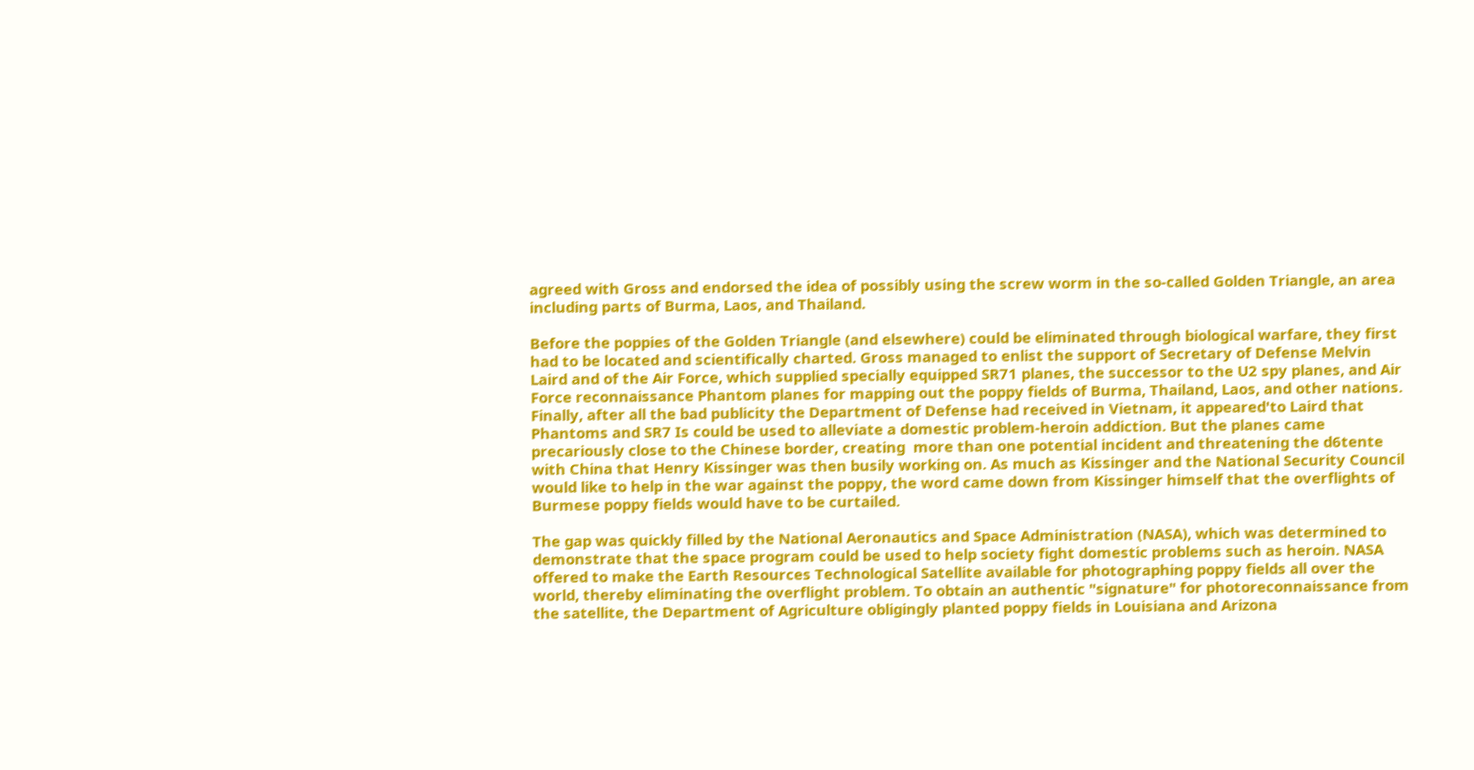agreed with Gross and endorsed the idea of possibly using the screw worm in the so-called Golden Triangle, an area including parts of Burma, Laos, and Thailand.

Before the poppies of the Golden Triangle (and elsewhere) could be eliminated through biological warfare, they first had to be located and scientifically charted. Gross managed to enlist the support of Secretary of Defense Melvin Laird and of the Air Force, which supplied specially equipped SR71 planes, the successor to the U2 spy planes, and Air Force reconnaissance Phantom planes for mapping out the poppy fields of Burma, Thailand, Laos, and other nations. Finally, after all the bad publicity the Department of Defense had received in Vietnam, it appeared'to Laird that Phantoms and SR7 Is could be used to alleviate a domestic problem-heroin addiction. But the planes came precariously close to the Chinese border, creating  more than one potential incident and threatening the d6tente with China that Henry Kissinger was then busily working on. As much as Kissinger and the National Security Council would like to help in the war against the poppy, the word came down from Kissinger himself that the overflights of Burmese poppy fields would have to be curtailed.

The gap was quickly filled by the National Aeronautics and Space Administration (NASA), which was determined to demonstrate that the space program could be used to help society fight domestic problems such as heroin. NASA offered to make the Earth Resources Technological Satellite available for photographing poppy fields all over the world, thereby eliminating the overflight problem. To obtain an authentic "signature" for photoreconnaissance from the satellite, the Department of Agriculture obligingly planted poppy fields in Louisiana and Arizona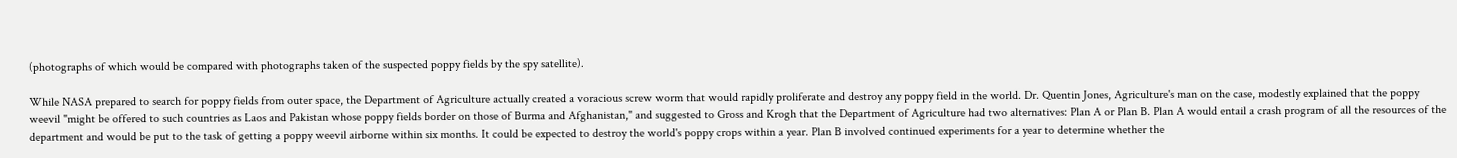(photographs of which would be compared with photographs taken of the suspected poppy fields by the spy satellite).

While NASA prepared to search for poppy fields from outer space, the Department of Agriculture actually created a voracious screw worm that would rapidly proliferate and destroy any poppy field in the world. Dr. Quentin Jones, Agriculture's man on the case, modestly explained that the poppy weevil "might be offered to such countries as Laos and Pakistan whose poppy fields border on those of Burma and Afghanistan," and suggested to Gross and Krogh that the Department of Agriculture had two alternatives: Plan A or Plan B. Plan A would entail a crash program of all the resources of the department and would be put to the task of getting a poppy weevil airborne within six months. It could be expected to destroy the world's poppy crops within a year. Plan B involved continued experiments for a year to determine whether the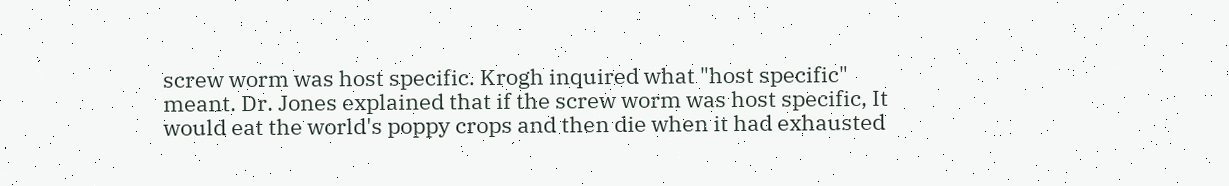screw worm was host specific. Krogh inquired what "host specific" meant. Dr. Jones explained that if the screw worm was host specific, It would eat the world's poppy crops and then die when it had exhausted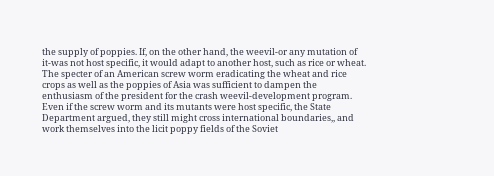the supply of poppies. If, on the other hand, the weevil-or any mutation of it-was not host specific, it would adapt to another host, such as rice or wheat. The specter of an American screw worm eradicating the wheat and rice crops as well as the poppies of Asia was sufficient to dampen the enthusiasm of the president for the crash weevil-development program. Even if the screw worm and its mutants were host specific, the State Department argued, they still might cross international boundaries,, and work themselves into the licit poppy fields of the Soviet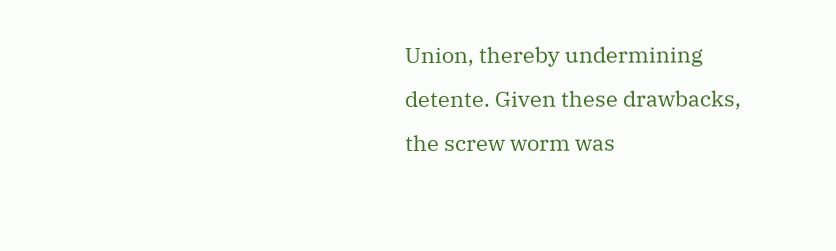Union, thereby undermining detente. Given these drawbacks, the screw worm was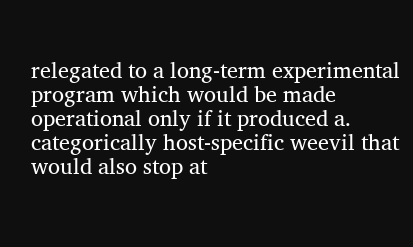relegated to a long-term experimental program which would be made operational only if it produced a. categorically host-specific weevil that would also stop at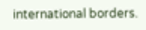international borders.